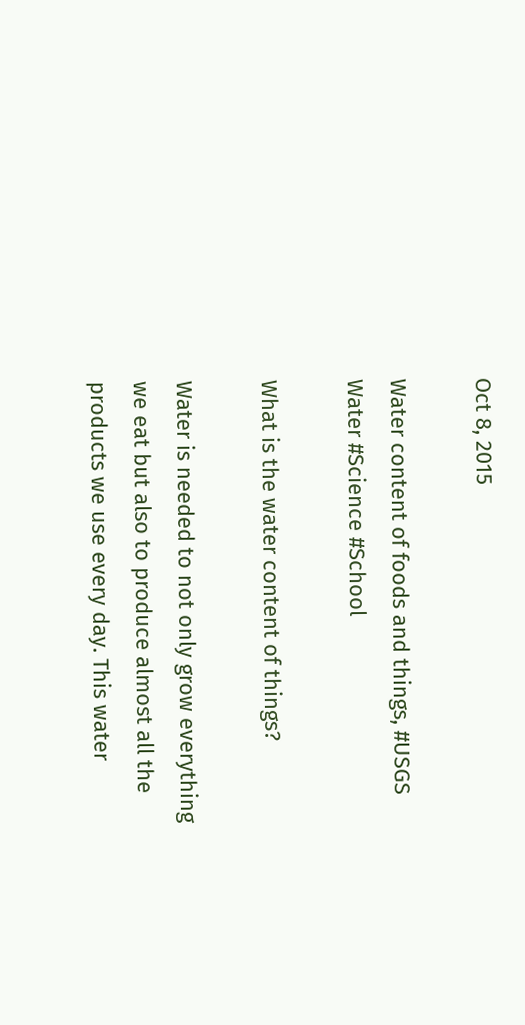Oct 8, 2015

Water content of foods and things, #USGS Water #Science #School

What is the water content of things?

Water is needed to not only grow everything we eat but also to produce almost all the products we use every day. This water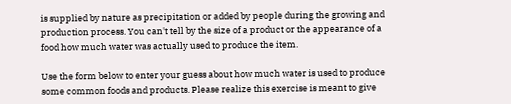is supplied by nature as precipitation or added by people during the growing and production process. You can't tell by the size of a product or the appearance of a food how much water was actually used to produce the item.

Use the form below to enter your guess about how much water is used to produce some common foods and products. Please realize this exercise is meant to give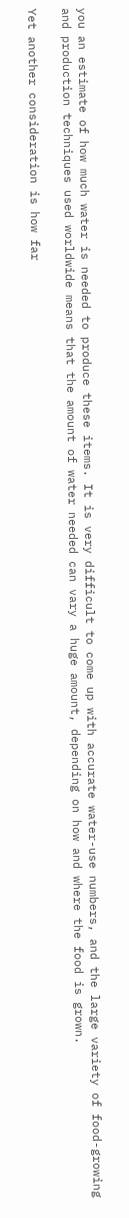you an estimate of how much water is needed to produce these items. It is very difficult to come up with accurate water-use numbers, and the large variety of food-growing and production techniques used worldwide means that the amount of water needed can vary a huge amount, depending on how and where the food is grown.

Yet another consideration is how far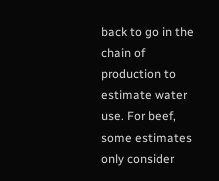back to go in the chain of production to estimate water use. For beef, some estimates only consider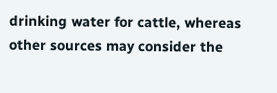drinking water for cattle, whereas other sources may consider the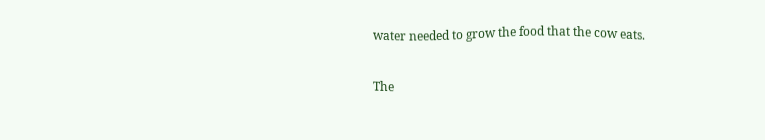water needed to grow the food that the cow eats.

The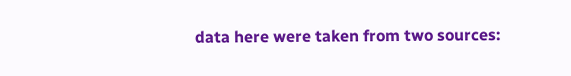data here were taken from two sources: